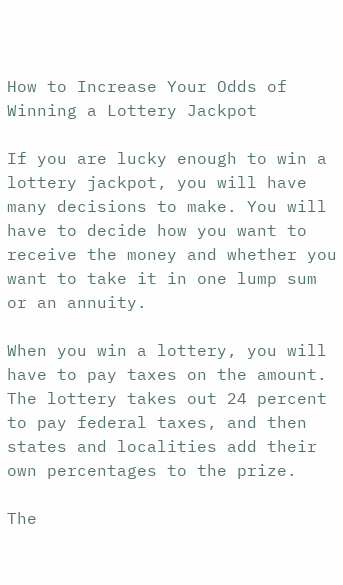How to Increase Your Odds of Winning a Lottery Jackpot

If you are lucky enough to win a lottery jackpot, you will have many decisions to make. You will have to decide how you want to receive the money and whether you want to take it in one lump sum or an annuity.

When you win a lottery, you will have to pay taxes on the amount. The lottery takes out 24 percent to pay federal taxes, and then states and localities add their own percentages to the prize.

The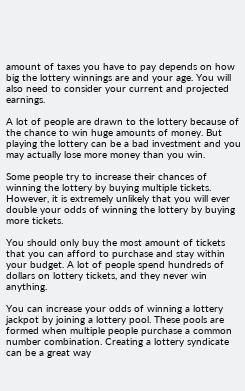amount of taxes you have to pay depends on how big the lottery winnings are and your age. You will also need to consider your current and projected earnings.

A lot of people are drawn to the lottery because of the chance to win huge amounts of money. But playing the lottery can be a bad investment and you may actually lose more money than you win.

Some people try to increase their chances of winning the lottery by buying multiple tickets. However, it is extremely unlikely that you will ever double your odds of winning the lottery by buying more tickets.

You should only buy the most amount of tickets that you can afford to purchase and stay within your budget. A lot of people spend hundreds of dollars on lottery tickets, and they never win anything.

You can increase your odds of winning a lottery jackpot by joining a lottery pool. These pools are formed when multiple people purchase a common number combination. Creating a lottery syndicate can be a great way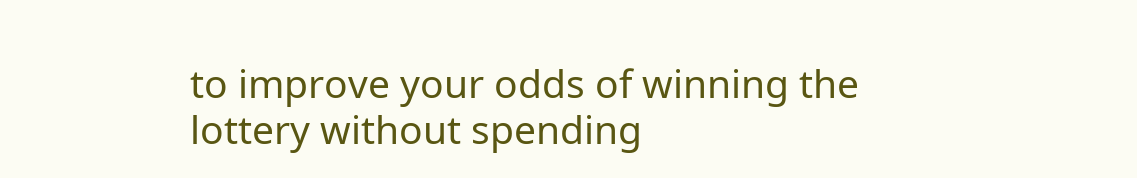to improve your odds of winning the lottery without spending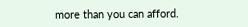more than you can afford.